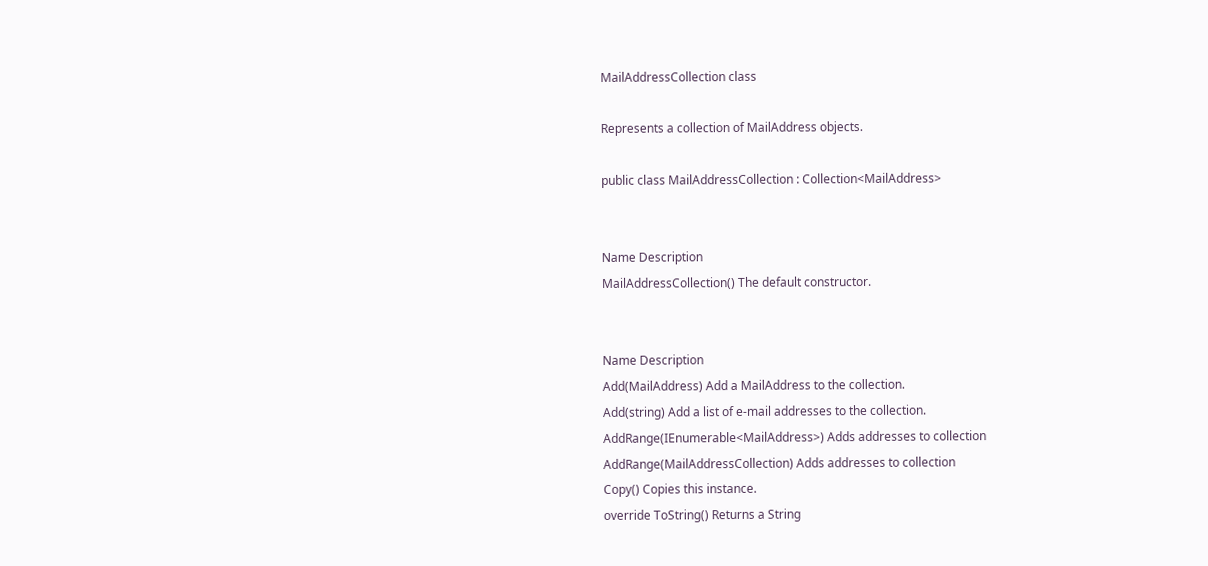MailAddressCollection class

Represents a collection of MailAddress objects.

public class MailAddressCollection : Collection<MailAddress>


Name Description
MailAddressCollection() The default constructor.


Name Description
Add(MailAddress) Add a MailAddress to the collection.
Add(string) Add a list of e-mail addresses to the collection.
AddRange(IEnumerable<MailAddress>) Adds addresses to collection
AddRange(MailAddressCollection) Adds addresses to collection
Copy() Copies this instance.
override ToString() Returns a String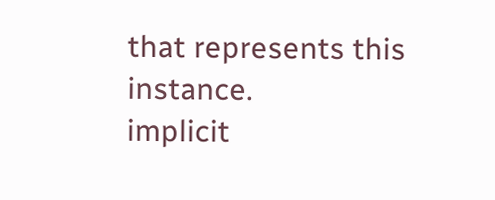that represents this instance.
implicit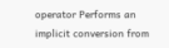operator Performs an implicit conversion from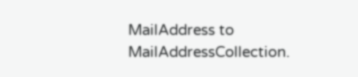MailAddress to MailAddressCollection.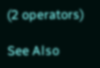(2 operators)

See Also